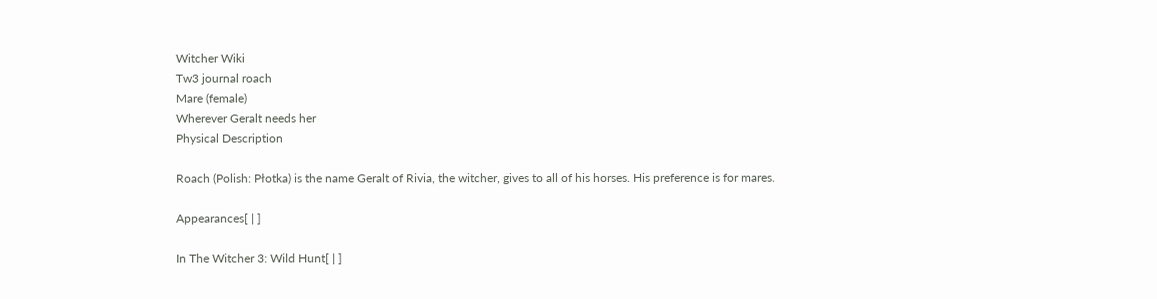Witcher Wiki
Tw3 journal roach
Mare (female)
Wherever Geralt needs her
Physical Description

Roach (Polish: Płotka) is the name Geralt of Rivia, the witcher, gives to all of his horses. His preference is for mares.

Appearances[ | ]

In The Witcher 3: Wild Hunt[ | ]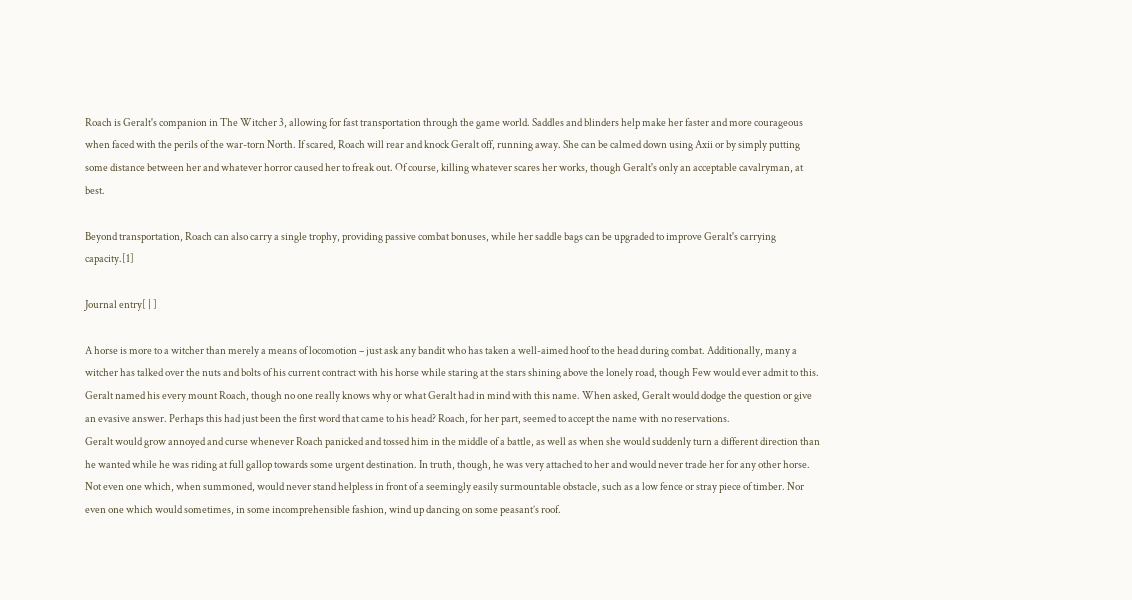Roach is Geralt's companion in The Witcher 3, allowing for fast transportation through the game world. Saddles and blinders help make her faster and more courageous when faced with the perils of the war-torn North. If scared, Roach will rear and knock Geralt off, running away. She can be calmed down using Axii or by simply putting some distance between her and whatever horror caused her to freak out. Of course, killing whatever scares her works, though Geralt's only an acceptable cavalryman, at best.

Beyond transportation, Roach can also carry a single trophy, providing passive combat bonuses, while her saddle bags can be upgraded to improve Geralt's carrying capacity.[1]

Journal entry[ | ]

A horse is more to a witcher than merely a means of locomotion – just ask any bandit who has taken a well-aimed hoof to the head during combat. Additionally, many a witcher has talked over the nuts and bolts of his current contract with his horse while staring at the stars shining above the lonely road, though Few would ever admit to this.
Geralt named his every mount Roach, though no one really knows why or what Geralt had in mind with this name. When asked, Geralt would dodge the question or give an evasive answer. Perhaps this had just been the first word that came to his head? Roach, for her part, seemed to accept the name with no reservations.
Geralt would grow annoyed and curse whenever Roach panicked and tossed him in the middle of a battle, as well as when she would suddenly turn a different direction than he wanted while he was riding at full gallop towards some urgent destination. In truth, though, he was very attached to her and would never trade her for any other horse. Not even one which, when summoned, would never stand helpless in front of a seemingly easily surmountable obstacle, such as a low fence or stray piece of timber. Nor even one which would sometimes, in some incomprehensible fashion, wind up dancing on some peasant’s roof.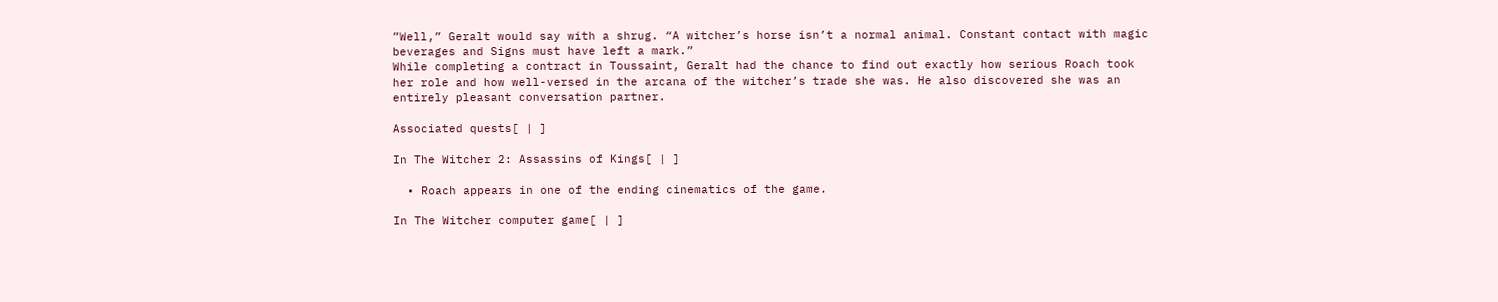”Well,” Geralt would say with a shrug. “A witcher’s horse isn’t a normal animal. Constant contact with magic beverages and Signs must have left a mark.”
While completing a contract in Toussaint, Geralt had the chance to find out exactly how serious Roach took her role and how well-versed in the arcana of the witcher’s trade she was. He also discovered she was an entirely pleasant conversation partner.

Associated quests[ | ]

In The Witcher 2: Assassins of Kings[ | ]

  • Roach appears in one of the ending cinematics of the game.

In The Witcher computer game[ | ]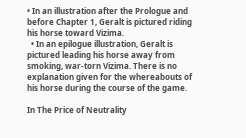• In an illustration after the Prologue and before Chapter 1, Geralt is pictured riding his horse toward Vizima.
  • In an epilogue illustration, Geralt is pictured leading his horse away from smoking, war-torn Vizima. There is no explanation given for the whereabouts of his horse during the course of the game.

In The Price of Neutrality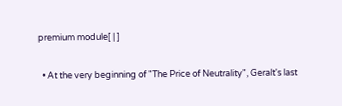premium module[ | ]

  • At the very beginning of "The Price of Neutrality", Geralt's last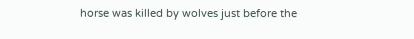horse was killed by wolves just before the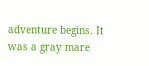adventure begins. It was a gray mare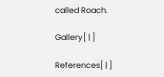called Roach.

Gallery[ | ]

References[ | ]